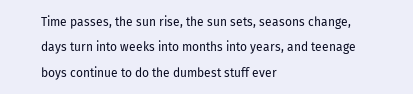Time passes, the sun rise, the sun sets, seasons change, days turn into weeks into months into years, and teenage boys continue to do the dumbest stuff ever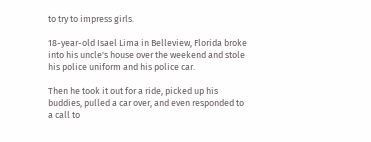to try to impress girls.

18-year-old Isael Lima in Belleview, Florida broke into his uncle's house over the weekend and stole his police uniform and his police car.

Then he took it out for a ride, picked up his buddies, pulled a car over, and even responded to a call to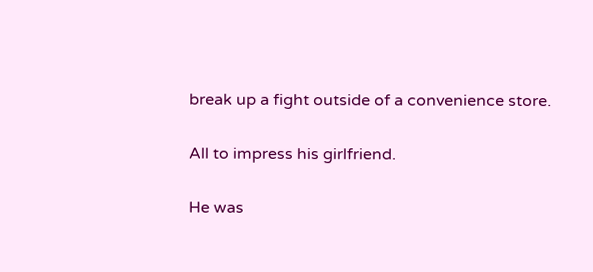break up a fight outside of a convenience store.

All to impress his girlfriend.

He was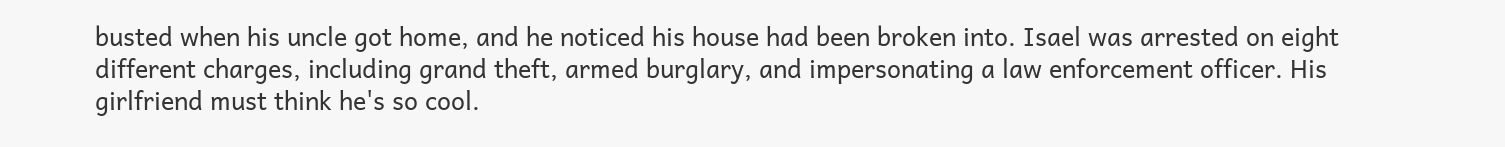busted when his uncle got home, and he noticed his house had been broken into. Isael was arrested on eight different charges, including grand theft, armed burglary, and impersonating a law enforcement officer. His girlfriend must think he's so cool.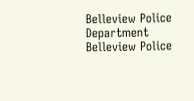Belleview Police Department
Belleview Police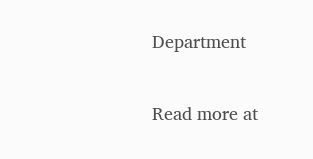Department

Read more at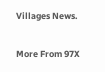Villages News.

More From 97X